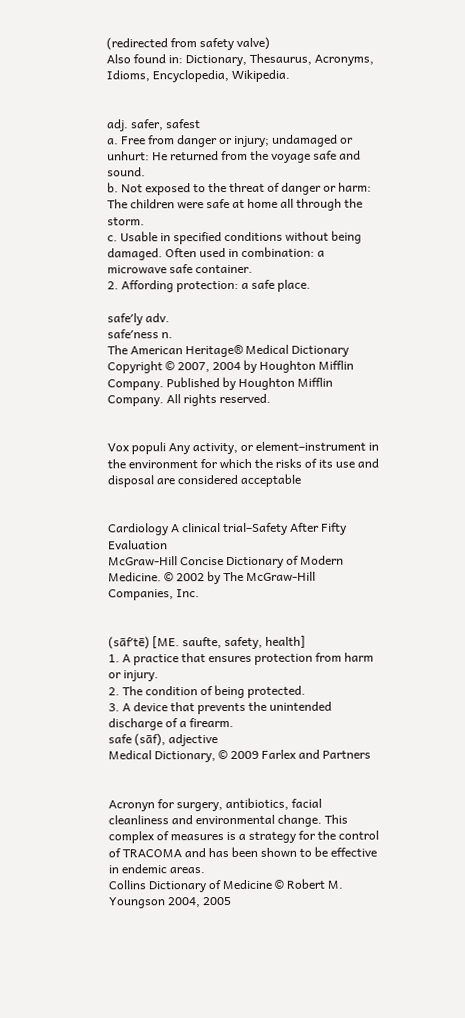(redirected from safety valve)
Also found in: Dictionary, Thesaurus, Acronyms, Idioms, Encyclopedia, Wikipedia.


adj. safer, safest
a. Free from danger or injury; undamaged or unhurt: He returned from the voyage safe and sound.
b. Not exposed to the threat of danger or harm: The children were safe at home all through the storm.
c. Usable in specified conditions without being damaged. Often used in combination: a microwave safe container.
2. Affording protection: a safe place.

safe′ly adv.
safe′ness n.
The American Heritage® Medical Dictionary Copyright © 2007, 2004 by Houghton Mifflin Company. Published by Houghton Mifflin Company. All rights reserved.


Vox populi Any activity, or element–instrument in the environment for which the risks of its use and disposal are considered acceptable


Cardiology A clinical trial–Safety After Fifty Evaluation
McGraw-Hill Concise Dictionary of Modern Medicine. © 2002 by The McGraw-Hill Companies, Inc.


(sāf′tē) [ME. saufte, safety, health]
1. A practice that ensures protection from harm or injury.
2. The condition of being protected.
3. A device that prevents the unintended discharge of a firearm.
safe (sāf), adjective
Medical Dictionary, © 2009 Farlex and Partners


Acronyn for surgery, antibiotics, facial cleanliness and environmental change. This complex of measures is a strategy for the control of TRACOMA and has been shown to be effective in endemic areas.
Collins Dictionary of Medicine © Robert M. Youngson 2004, 2005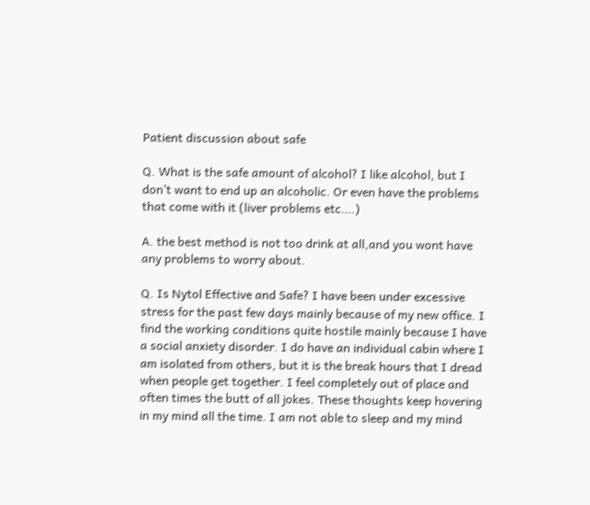Patient discussion about safe

Q. What is the safe amount of alcohol? I like alcohol, but I don’t want to end up an alcoholic. Or even have the problems that come with it (liver problems etc….)

A. the best method is not too drink at all,and you wont have any problems to worry about.

Q. Is Nytol Effective and Safe? I have been under excessive stress for the past few days mainly because of my new office. I find the working conditions quite hostile mainly because I have a social anxiety disorder. I do have an individual cabin where I am isolated from others, but it is the break hours that I dread when people get together. I feel completely out of place and often times the butt of all jokes. These thoughts keep hovering in my mind all the time. I am not able to sleep and my mind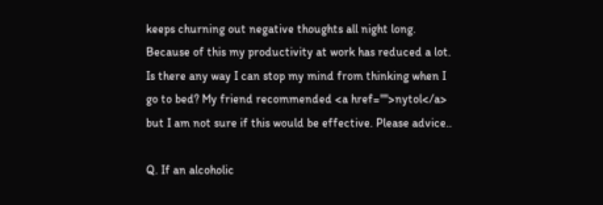keeps churning out negative thoughts all night long. Because of this my productivity at work has reduced a lot. Is there any way I can stop my mind from thinking when I go to bed? My friend recommended <a href="">nytol</a> but I am not sure if this would be effective. Please advice..

Q. If an alcoholic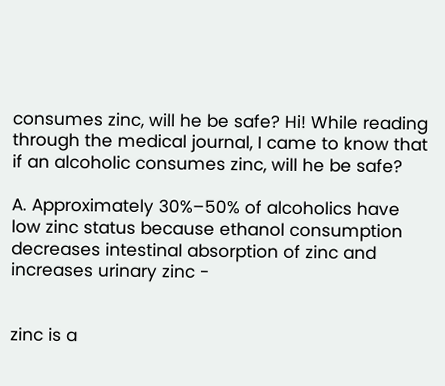consumes zinc, will he be safe? Hi! While reading through the medical journal, I came to know that if an alcoholic consumes zinc, will he be safe?

A. Approximately 30%–50% of alcoholics have low zinc status because ethanol consumption decreases intestinal absorption of zinc and increases urinary zinc -


zinc is a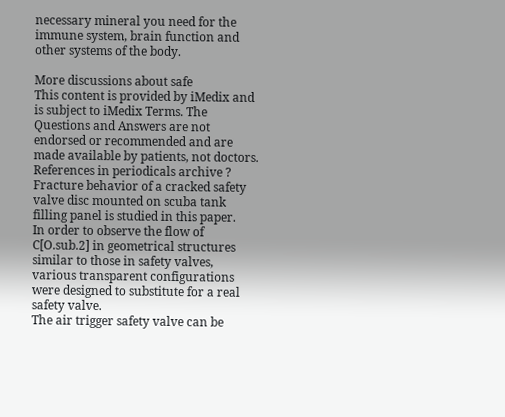necessary mineral you need for the immune system, brain function and other systems of the body.

More discussions about safe
This content is provided by iMedix and is subject to iMedix Terms. The Questions and Answers are not endorsed or recommended and are made available by patients, not doctors.
References in periodicals archive ?
Fracture behavior of a cracked safety valve disc mounted on scuba tank filling panel is studied in this paper.
In order to observe the flow of C[O.sub.2] in geometrical structures similar to those in safety valves, various transparent configurations were designed to substitute for a real safety valve.
The air trigger safety valve can be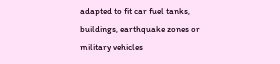adapted to fit car fuel tanks, buildings, earthquake zones or military vehicles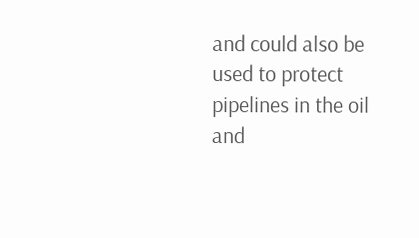and could also be used to protect pipelines in the oil and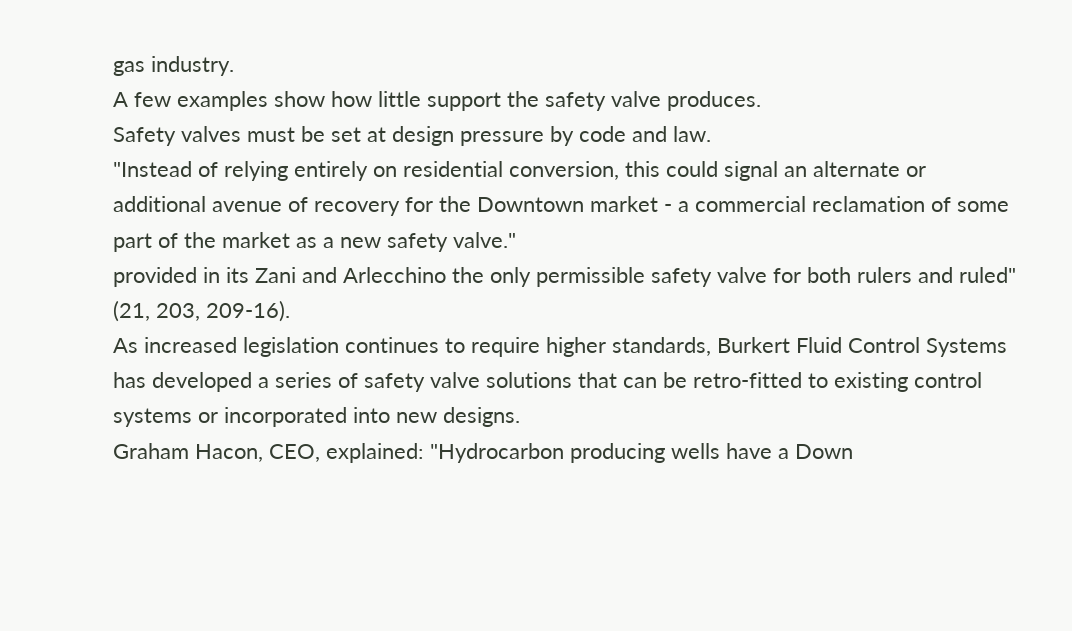gas industry.
A few examples show how little support the safety valve produces.
Safety valves must be set at design pressure by code and law.
"Instead of relying entirely on residential conversion, this could signal an alternate or additional avenue of recovery for the Downtown market - a commercial reclamation of some part of the market as a new safety valve."
provided in its Zani and Arlecchino the only permissible safety valve for both rulers and ruled" (21, 203, 209-16).
As increased legislation continues to require higher standards, Burkert Fluid Control Systems has developed a series of safety valve solutions that can be retro-fitted to existing control systems or incorporated into new designs.
Graham Hacon, CEO, explained: "Hydrocarbon producing wells have a Down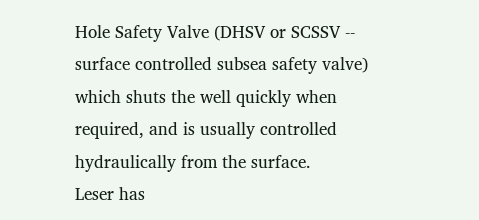Hole Safety Valve (DHSV or SCSSV -- surface controlled subsea safety valve) which shuts the well quickly when required, and is usually controlled hydraulically from the surface.
Leser has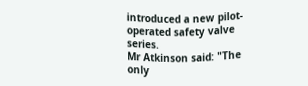introduced a new pilot-operated safety valve series.
Mr Atkinson said: "The only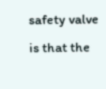safety valve is that the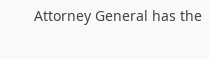Attorney General has the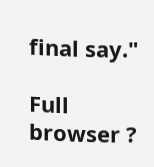final say."

Full browser ?